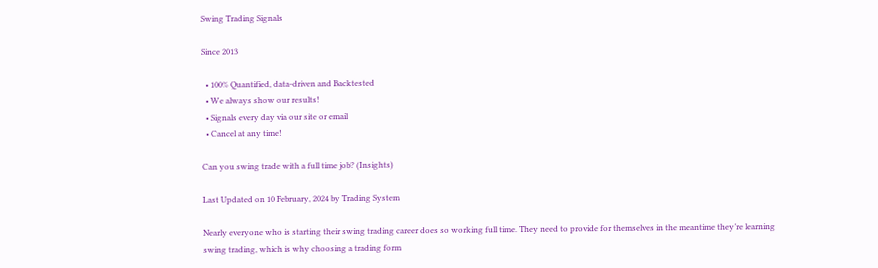Swing Trading Signals

Since 2013

  • 100% Quantified, data-driven and Backtested
  • We always show our results!
  • Signals every day via our site or email
  • Cancel at any time!

Can you swing trade with a full time job? (Insights)

Last Updated on 10 February, 2024 by Trading System

Nearly everyone who is starting their swing trading career does so working full time. They need to provide for themselves in the meantime they’re learning swing trading, which is why choosing a trading form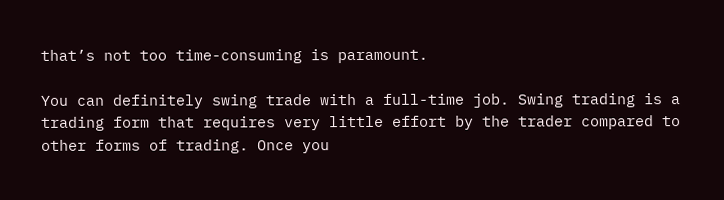that’s not too time-consuming is paramount.

You can definitely swing trade with a full-time job. Swing trading is a trading form that requires very little effort by the trader compared to other forms of trading. Once you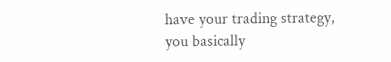have your trading strategy, you basically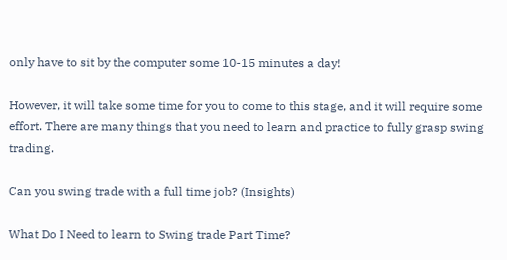only have to sit by the computer some 10-15 minutes a day!

However, it will take some time for you to come to this stage, and it will require some effort. There are many things that you need to learn and practice to fully grasp swing trading.

Can you swing trade with a full time job? (Insights)

What Do I Need to learn to Swing trade Part Time?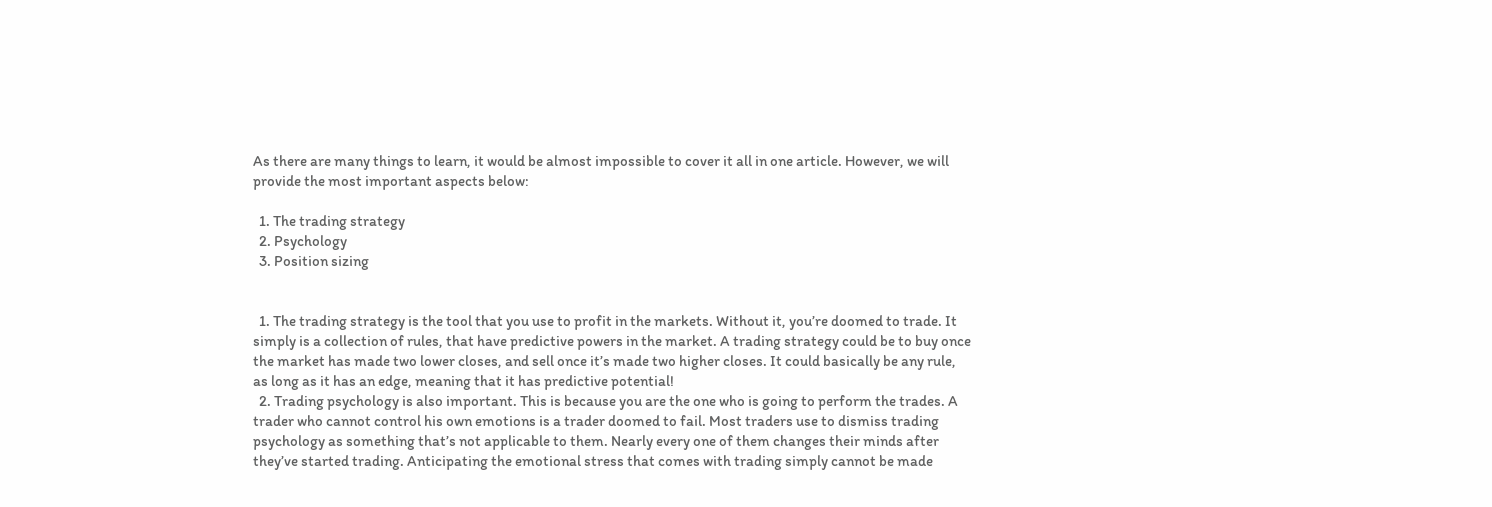As there are many things to learn, it would be almost impossible to cover it all in one article. However, we will provide the most important aspects below:

  1. The trading strategy
  2. Psychology
  3. Position sizing


  1. The trading strategy is the tool that you use to profit in the markets. Without it, you’re doomed to trade. It simply is a collection of rules, that have predictive powers in the market. A trading strategy could be to buy once the market has made two lower closes, and sell once it’s made two higher closes. It could basically be any rule, as long as it has an edge, meaning that it has predictive potential!
  2. Trading psychology is also important. This is because you are the one who is going to perform the trades. A trader who cannot control his own emotions is a trader doomed to fail. Most traders use to dismiss trading psychology as something that’s not applicable to them. Nearly every one of them changes their minds after they’ve started trading. Anticipating the emotional stress that comes with trading simply cannot be made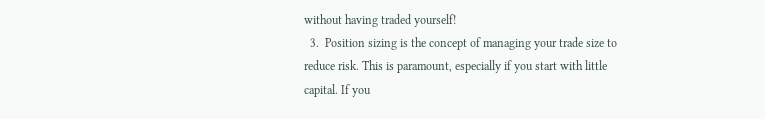without having traded yourself!
  3.  Position sizing is the concept of managing your trade size to reduce risk. This is paramount, especially if you start with little capital. If you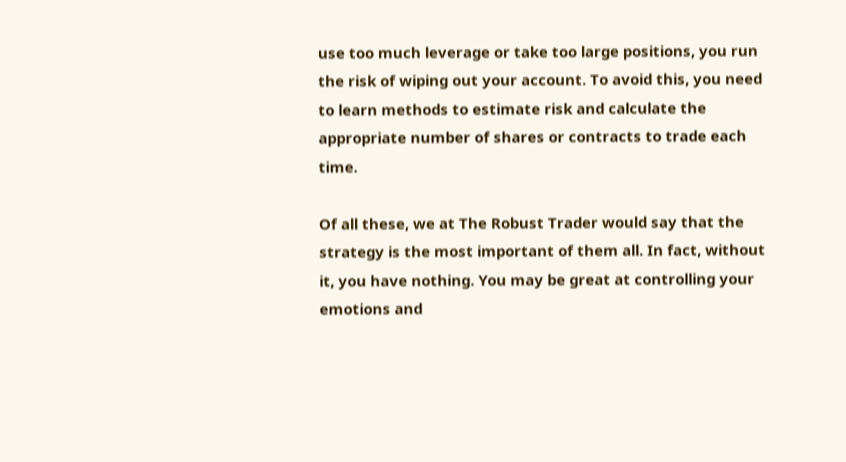use too much leverage or take too large positions, you run the risk of wiping out your account. To avoid this, you need to learn methods to estimate risk and calculate the appropriate number of shares or contracts to trade each time.

Of all these, we at The Robust Trader would say that the strategy is the most important of them all. In fact, without it, you have nothing. You may be great at controlling your emotions and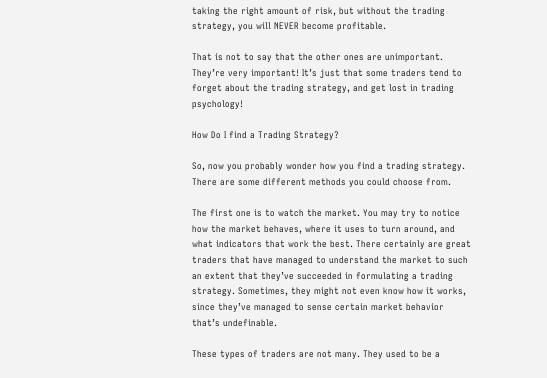taking the right amount of risk, but without the trading strategy, you will NEVER become profitable.

That is not to say that the other ones are unimportant. They’re very important! It’s just that some traders tend to forget about the trading strategy, and get lost in trading psychology!

How Do I find a Trading Strategy?

So, now you probably wonder how you find a trading strategy. There are some different methods you could choose from.

The first one is to watch the market. You may try to notice how the market behaves, where it uses to turn around, and what indicators that work the best. There certainly are great traders that have managed to understand the market to such an extent that they’ve succeeded in formulating a trading strategy. Sometimes, they might not even know how it works, since they’ve managed to sense certain market behavior that’s undefinable.

These types of traders are not many. They used to be a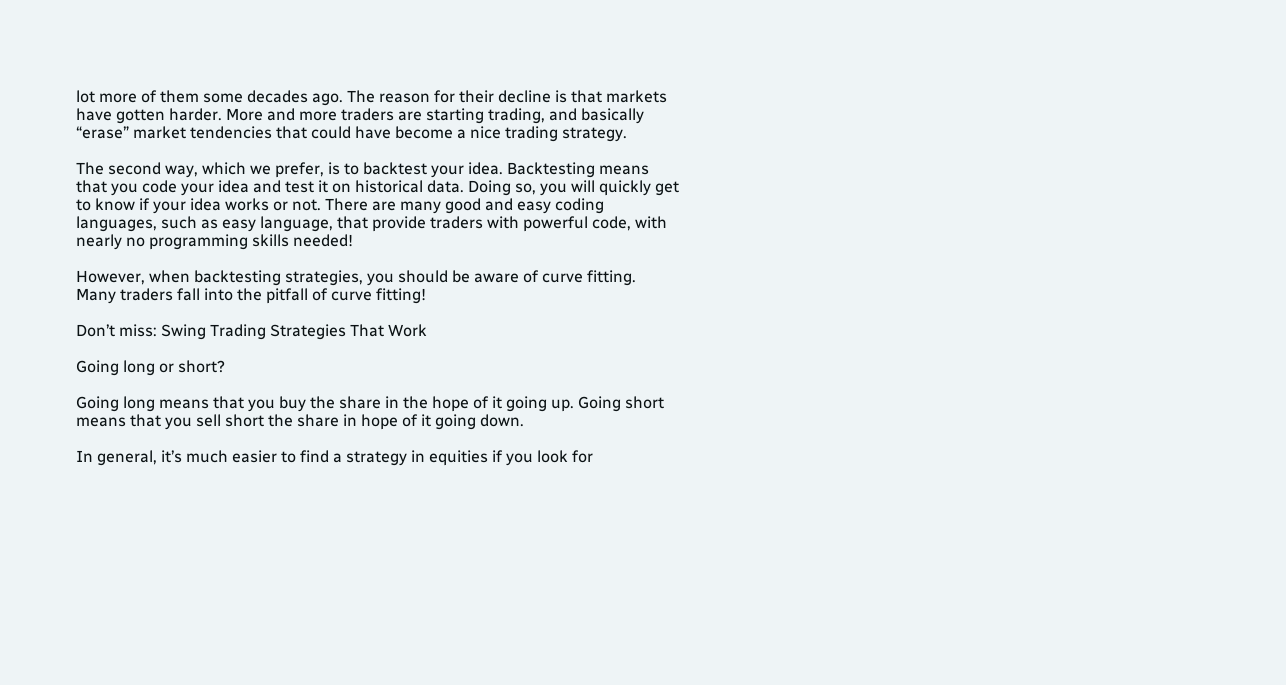lot more of them some decades ago. The reason for their decline is that markets have gotten harder. More and more traders are starting trading, and basically “erase” market tendencies that could have become a nice trading strategy.

The second way, which we prefer, is to backtest your idea. Backtesting means that you code your idea and test it on historical data. Doing so, you will quickly get to know if your idea works or not. There are many good and easy coding languages, such as easy language, that provide traders with powerful code, with nearly no programming skills needed!

However, when backtesting strategies, you should be aware of curve fitting. Many traders fall into the pitfall of curve fitting!

Don’t miss: Swing Trading Strategies That Work

Going long or short?

Going long means that you buy the share in the hope of it going up. Going short means that you sell short the share in hope of it going down.

In general, it’s much easier to find a strategy in equities if you look for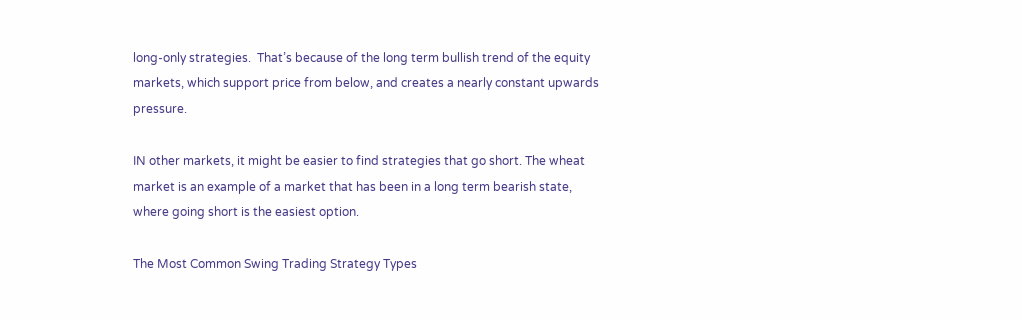long-only strategies.  That’s because of the long term bullish trend of the equity markets, which support price from below, and creates a nearly constant upwards pressure.

IN other markets, it might be easier to find strategies that go short. The wheat market is an example of a market that has been in a long term bearish state, where going short is the easiest option.

The Most Common Swing Trading Strategy Types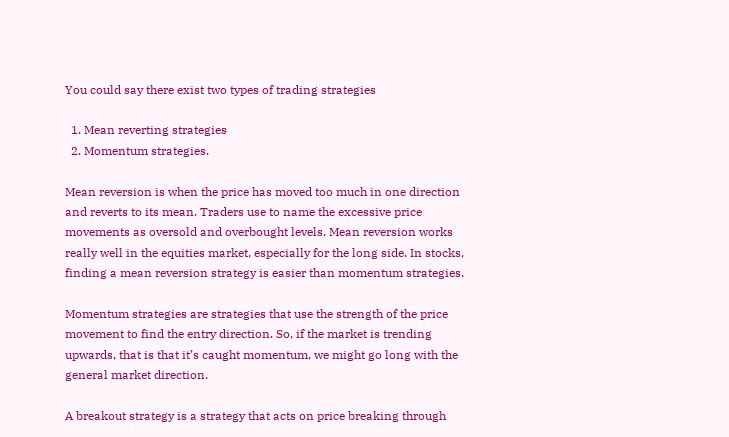You could say there exist two types of trading strategies

  1. Mean reverting strategies
  2. Momentum strategies.

Mean reversion is when the price has moved too much in one direction and reverts to its mean. Traders use to name the excessive price movements as oversold and overbought levels. Mean reversion works really well in the equities market, especially for the long side. In stocks, finding a mean reversion strategy is easier than momentum strategies.

Momentum strategies are strategies that use the strength of the price movement to find the entry direction. So, if the market is trending upwards, that is that it’s caught momentum, we might go long with the general market direction.

A breakout strategy is a strategy that acts on price breaking through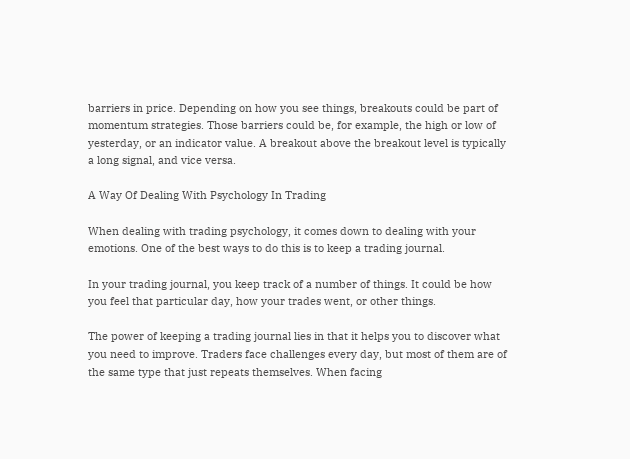barriers in price. Depending on how you see things, breakouts could be part of momentum strategies. Those barriers could be, for example, the high or low of yesterday, or an indicator value. A breakout above the breakout level is typically a long signal, and vice versa.

A Way Of Dealing With Psychology In Trading

When dealing with trading psychology, it comes down to dealing with your emotions. One of the best ways to do this is to keep a trading journal.

In your trading journal, you keep track of a number of things. It could be how you feel that particular day, how your trades went, or other things.

The power of keeping a trading journal lies in that it helps you to discover what you need to improve. Traders face challenges every day, but most of them are of the same type that just repeats themselves. When facing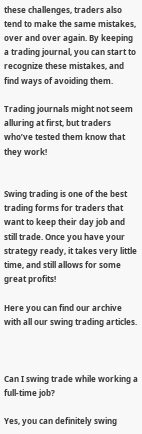these challenges, traders also tend to make the same mistakes, over and over again. By keeping a trading journal, you can start to recognize these mistakes, and find ways of avoiding them.

Trading journals might not seem alluring at first, but traders who’ve tested them know that they work!


Swing trading is one of the best trading forms for traders that want to keep their day job and still trade. Once you have your strategy ready, it takes very little time, and still allows for some great profits!

Here you can find our archive with all our swing trading articles.



Can I swing trade while working a full-time job?

Yes, you can definitely swing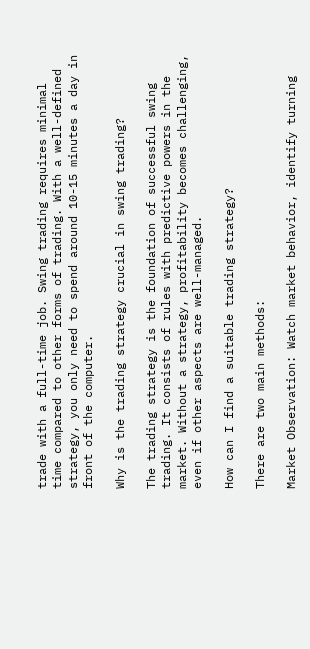trade with a full-time job. Swing trading requires minimal time compared to other forms of trading. With a well-defined strategy, you only need to spend around 10-15 minutes a day in front of the computer.

Why is the trading strategy crucial in swing trading?

The trading strategy is the foundation of successful swing trading. It consists of rules with predictive powers in the market. Without a strategy, profitability becomes challenging, even if other aspects are well-managed.

How can I find a suitable trading strategy?

There are two main methods:

Market Observation: Watch market behavior, identify turning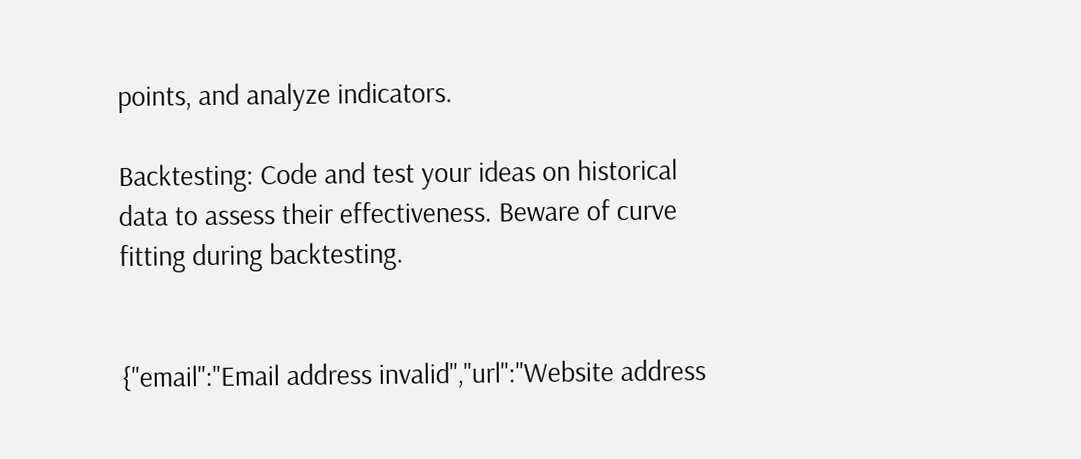points, and analyze indicators.

Backtesting: Code and test your ideas on historical data to assess their effectiveness. Beware of curve fitting during backtesting.


{"email":"Email address invalid","url":"Website address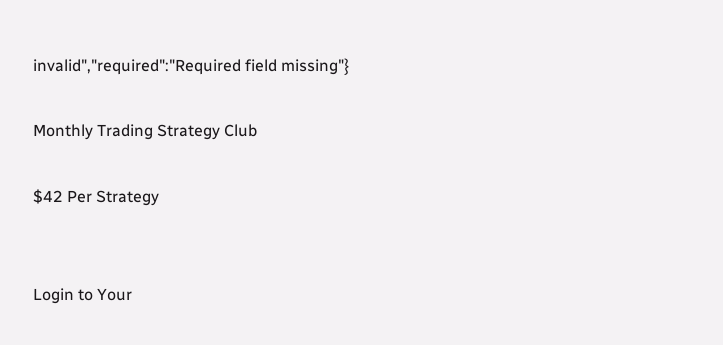invalid","required":"Required field missing"}

Monthly Trading Strategy Club

$42 Per Strategy


Login to Your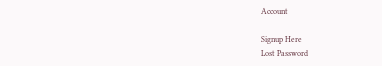Account

Signup Here
Lost Password